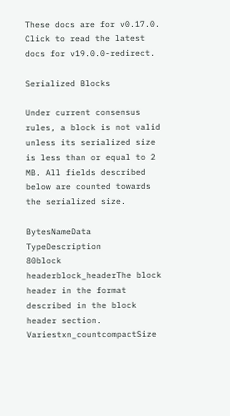These docs are for v0.17.0. Click to read the latest docs for v19.0.0-redirect.

Serialized Blocks

Under current consensus rules, a block is not valid unless its serialized size is less than or equal to 2 MB. All fields described below are counted towards the serialized size.

BytesNameData TypeDescription
80block headerblock_headerThe block header in the format described in the block header section.
Variestxn_countcompactSize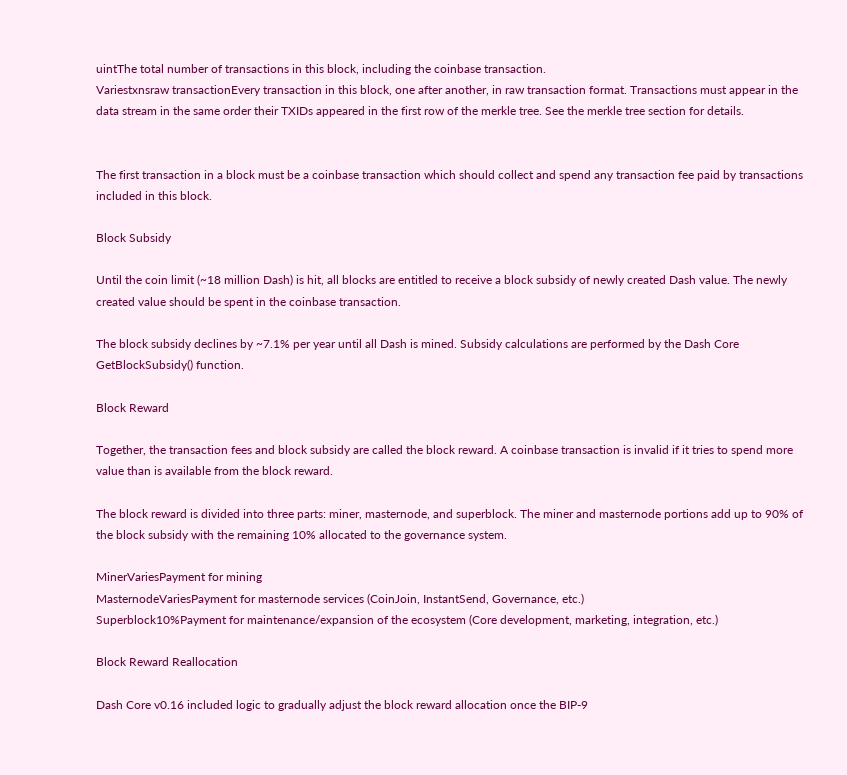uintThe total number of transactions in this block, including the coinbase transaction.
Variestxnsraw transactionEvery transaction in this block, one after another, in raw transaction format. Transactions must appear in the data stream in the same order their TXIDs appeared in the first row of the merkle tree. See the merkle tree section for details.


The first transaction in a block must be a coinbase transaction which should collect and spend any transaction fee paid by transactions included in this block.

Block Subsidy

Until the coin limit (~18 million Dash) is hit, all blocks are entitled to receive a block subsidy of newly created Dash value. The newly created value should be spent in the coinbase transaction.

The block subsidy declines by ~7.1% per year until all Dash is mined. Subsidy calculations are performed by the Dash Core GetBlockSubsidy() function.

Block Reward

Together, the transaction fees and block subsidy are called the block reward. A coinbase transaction is invalid if it tries to spend more value than is available from the block reward.

The block reward is divided into three parts: miner, masternode, and superblock. The miner and masternode portions add up to 90% of the block subsidy with the remaining 10% allocated to the governance system.

MinerVariesPayment for mining
MasternodeVariesPayment for masternode services (CoinJoin, InstantSend, Governance, etc.)
Superblock10%Payment for maintenance/expansion of the ecosystem (Core development, marketing, integration, etc.)

Block Reward Reallocation

Dash Core v0.16 included logic to gradually adjust the block reward allocation once the BIP-9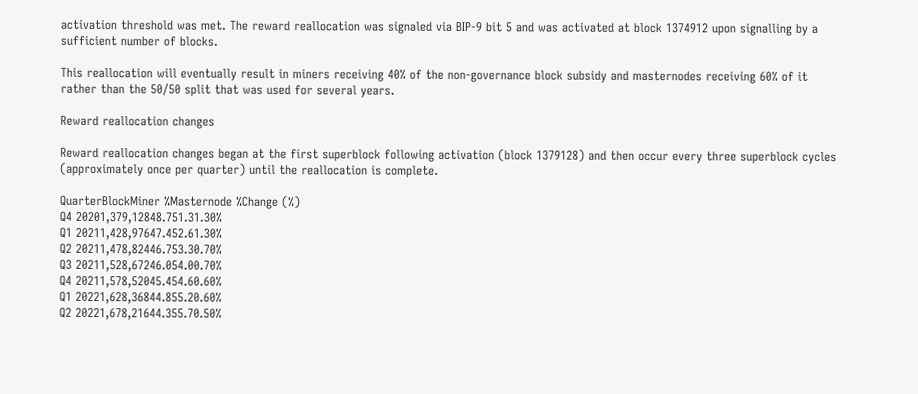activation threshold was met. The reward reallocation was signaled via BIP-9 bit 5 and was activated at block 1374912 upon signalling by a sufficient number of blocks.

This reallocation will eventually result in miners receiving 40% of the non-governance block subsidy and masternodes receiving 60% of it rather than the 50/50 split that was used for several years.

Reward reallocation changes

Reward reallocation changes began at the first superblock following activation (block 1379128) and then occur every three superblock cycles (approximately once per quarter) until the reallocation is complete.

QuarterBlockMiner %Masternode %Change (%)
Q4 20201,379,12848.751.31.30%
Q1 20211,428,97647.452.61.30%
Q2 20211,478,82446.753.30.70%
Q3 20211,528,67246.054.00.70%
Q4 20211,578,52045.454.60.60%
Q1 20221,628,36844.855.20.60%
Q2 20221,678,21644.355.70.50%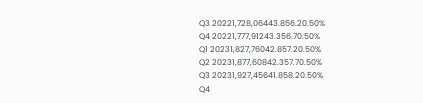Q3 20221,728,06443.856.20.50%
Q4 20221,777,91243.356.70.50%
Q1 20231,827,76042.857.20.50%
Q2 20231,877,60842.357.70.50%
Q3 20231,927,45641.858.20.50%
Q4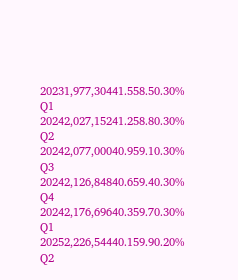20231,977,30441.558.50.30%
Q1 20242,027,15241.258.80.30%
Q2 20242,077,00040.959.10.30%
Q3 20242,126,84840.659.40.30%
Q4 20242,176,69640.359.70.30%
Q1 20252,226,54440.159.90.20%
Q2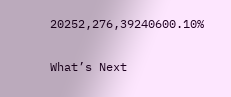20252,276,39240600.10%

What’s Next